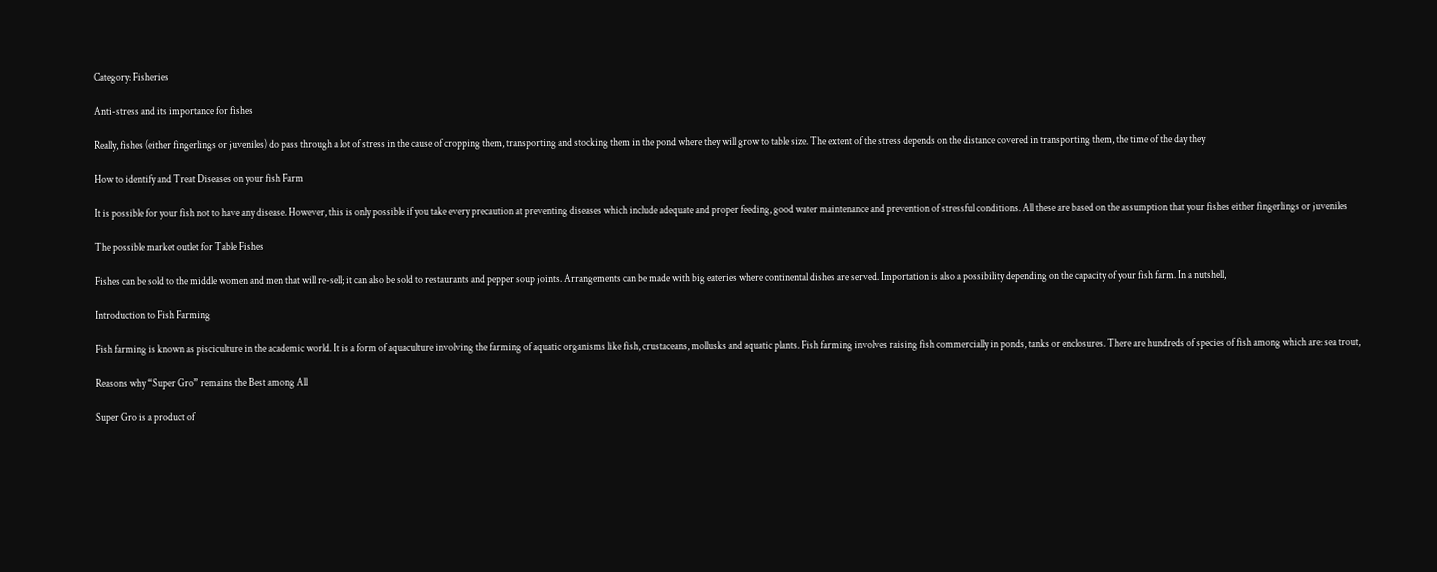Category: Fisheries

Anti-stress and its importance for fishes

Really, fishes (either fingerlings or juveniles) do pass through a lot of stress in the cause of cropping them, transporting and stocking them in the pond where they will grow to table size. The extent of the stress depends on the distance covered in transporting them, the time of the day they

How to identify and Treat Diseases on your fish Farm

It is possible for your fish not to have any disease. However, this is only possible if you take every precaution at preventing diseases which include adequate and proper feeding, good water maintenance and prevention of stressful conditions. All these are based on the assumption that your fishes either fingerlings or juveniles

The possible market outlet for Table Fishes

Fishes can be sold to the middle women and men that will re-sell; it can also be sold to restaurants and pepper soup joints. Arrangements can be made with big eateries where continental dishes are served. Importation is also a possibility depending on the capacity of your fish farm. In a nutshell,

Introduction to Fish Farming

Fish farming is known as pisciculture in the academic world. It is a form of aquaculture involving the farming of aquatic organisms like fish, crustaceans, mollusks and aquatic plants. Fish farming involves raising fish commercially in ponds, tanks or enclosures. There are hundreds of species of fish among which are: sea trout,

Reasons why “Super Gro” remains the Best among All

Super Gro is a product of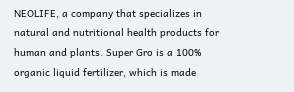NEOLIFE, a company that specializes in natural and nutritional health products for human and plants. Super Gro is a 100% organic liquid fertilizer, which is made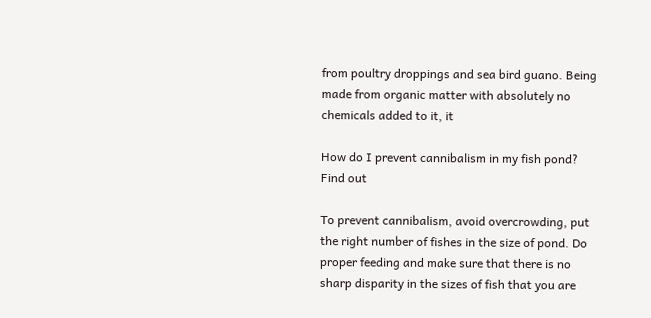from poultry droppings and sea bird guano. Being made from organic matter with absolutely no chemicals added to it, it

How do I prevent cannibalism in my fish pond? Find out

To prevent cannibalism, avoid overcrowding, put the right number of fishes in the size of pond. Do proper feeding and make sure that there is no sharp disparity in the sizes of fish that you are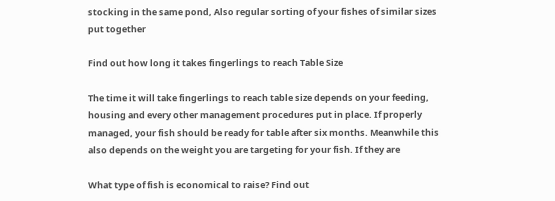stocking in the same pond, Also regular sorting of your fishes of similar sizes put together

Find out how long it takes fingerlings to reach Table Size

The time it will take fingerlings to reach table size depends on your feeding, housing and every other management procedures put in place. If properly managed, your fish should be ready for table after six months. Meanwhile this also depends on the weight you are targeting for your fish. If they are

What type of fish is economical to raise? Find out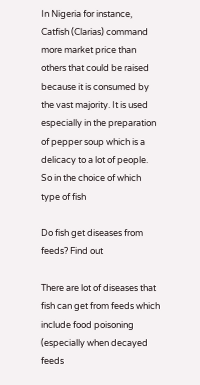In Nigeria for instance, Catfish (Clarias) command more market price than others that could be raised because it is consumed by the vast majority. It is used especially in the preparation of pepper soup which is a delicacy to a lot of people. So in the choice of which type of fish

Do fish get diseases from feeds? Find out

There are lot of diseases that fish can get from feeds which include food poisoning (especially when decayed feeds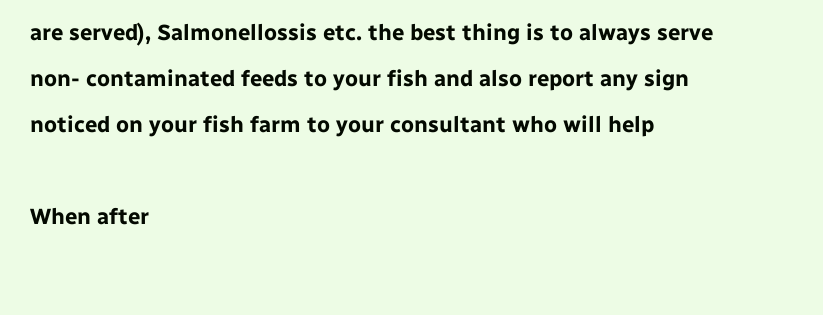are served), Salmonellossis etc. the best thing is to always serve non- contaminated feeds to your fish and also report any sign noticed on your fish farm to your consultant who will help

When after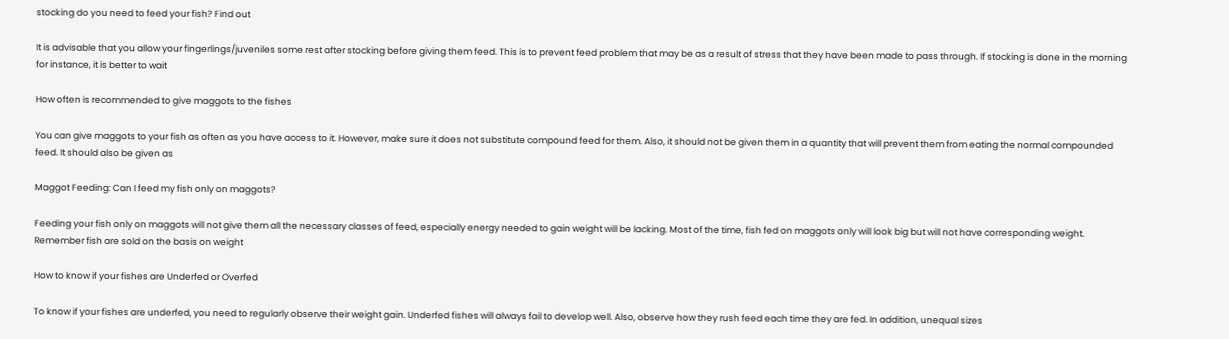stocking do you need to feed your fish? Find out

It is advisable that you allow your fingerlings/juveniles some rest after stocking before giving them feed. This is to prevent feed problem that may be as a result of stress that they have been made to pass through. If stocking is done in the morning for instance, it is better to wait

How often is recommended to give maggots to the fishes

You can give maggots to your fish as often as you have access to it. However, make sure it does not substitute compound feed for them. Also, it should not be given them in a quantity that will prevent them from eating the normal compounded feed. It should also be given as

Maggot Feeding: Can I feed my fish only on maggots?

Feeding your fish only on maggots will not give them all the necessary classes of feed, especially energy needed to gain weight will be lacking. Most of the time, fish fed on maggots only will look big but will not have corresponding weight. Remember fish are sold on the basis on weight

How to know if your fishes are Underfed or Overfed

To know if your fishes are underfed, you need to regularly observe their weight gain. Underfed fishes will always fail to develop well. Also, observe how they rush feed each time they are fed. In addition, unequal sizes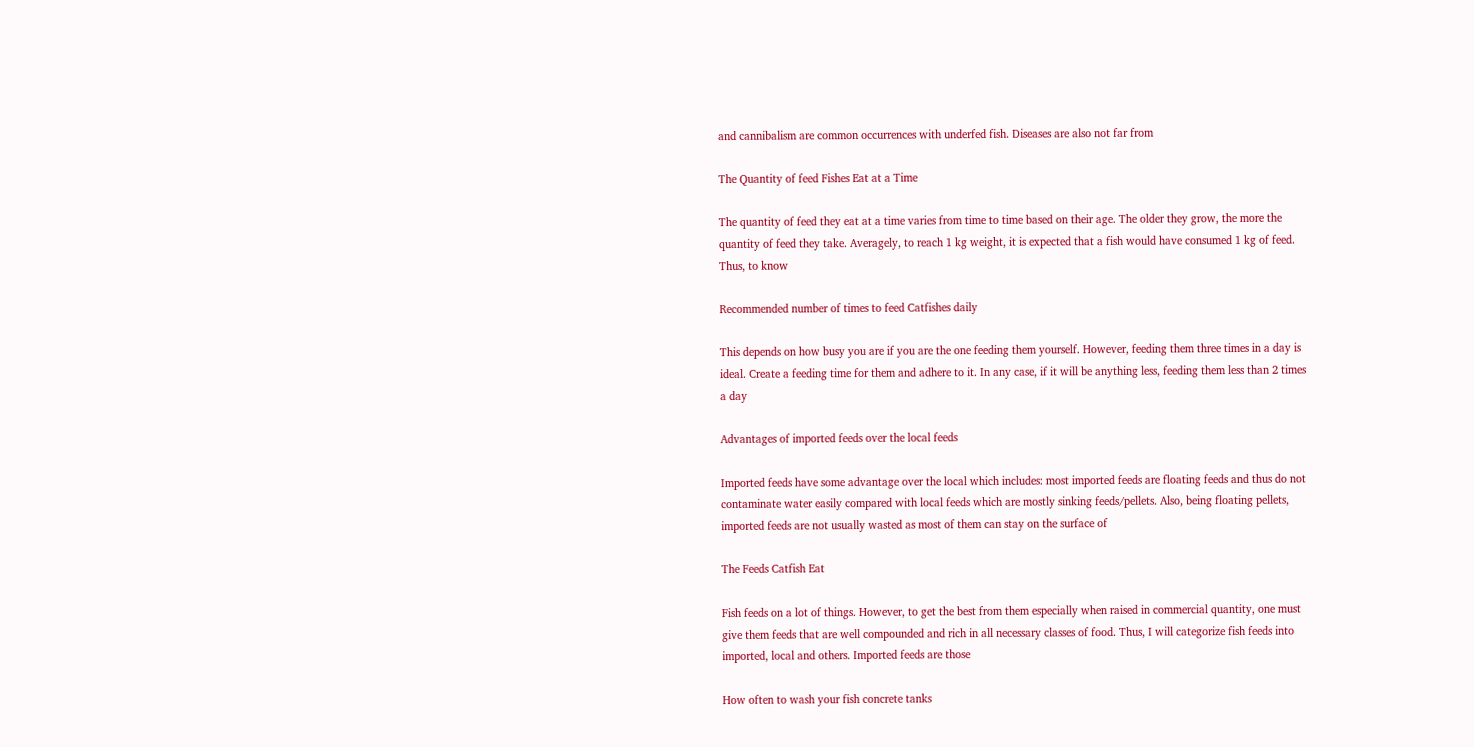and cannibalism are common occurrences with underfed fish. Diseases are also not far from

The Quantity of feed Fishes Eat at a Time

The quantity of feed they eat at a time varies from time to time based on their age. The older they grow, the more the quantity of feed they take. Averagely, to reach 1 kg weight, it is expected that a fish would have consumed 1 kg of feed. Thus, to know

Recommended number of times to feed Catfishes daily

This depends on how busy you are if you are the one feeding them yourself. However, feeding them three times in a day is ideal. Create a feeding time for them and adhere to it. In any case, if it will be anything less, feeding them less than 2 times a day

Advantages of imported feeds over the local feeds

Imported feeds have some advantage over the local which includes: most imported feeds are floating feeds and thus do not contaminate water easily compared with local feeds which are mostly sinking feeds/pellets. Also, being floating pellets, imported feeds are not usually wasted as most of them can stay on the surface of

The Feeds Catfish Eat

Fish feeds on a lot of things. However, to get the best from them especially when raised in commercial quantity, one must give them feeds that are well compounded and rich in all necessary classes of food. Thus, I will categorize fish feeds into imported, local and others. Imported feeds are those

How often to wash your fish concrete tanks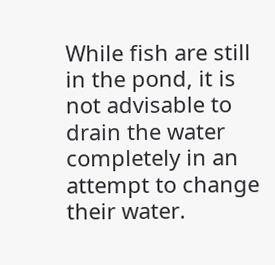While fish are still in the pond, it is not advisable to drain the water completely in an attempt to change their water.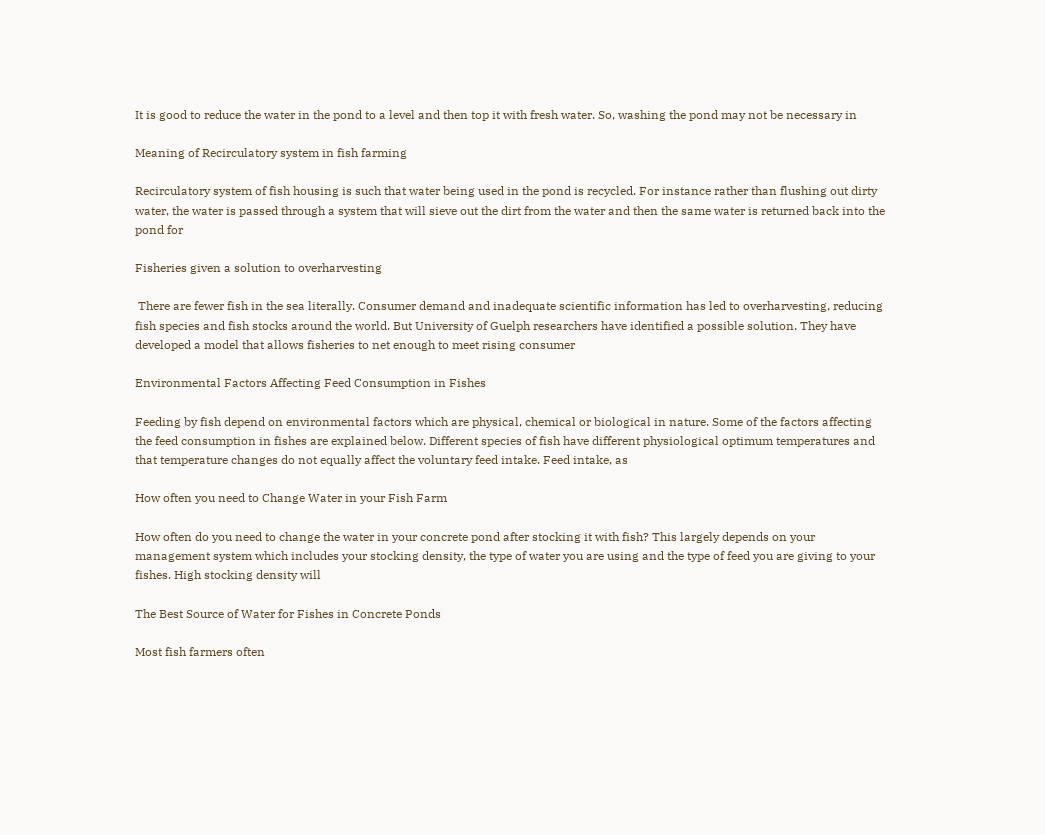It is good to reduce the water in the pond to a level and then top it with fresh water. So, washing the pond may not be necessary in

Meaning of Recirculatory system in fish farming

Recirculatory system of fish housing is such that water being used in the pond is recycled. For instance rather than flushing out dirty water, the water is passed through a system that will sieve out the dirt from the water and then the same water is returned back into the pond for

Fisheries given a solution to overharvesting

 There are fewer fish in the sea literally. Consumer demand and inadequate scientific information has led to overharvesting, reducing fish species and fish stocks around the world. But University of Guelph researchers have identified a possible solution. They have developed a model that allows fisheries to net enough to meet rising consumer

Environmental Factors Affecting Feed Consumption in Fishes

Feeding by fish depend on environmental factors which are physical, chemical or biological in nature. Some of the factors affecting the feed consumption in fishes are explained below. Different species of fish have different physiological optimum temperatures and that temperature changes do not equally affect the voluntary feed intake. Feed intake, as

How often you need to Change Water in your Fish Farm

How often do you need to change the water in your concrete pond after stocking it with fish? This largely depends on your management system which includes your stocking density, the type of water you are using and the type of feed you are giving to your fishes. High stocking density will

The Best Source of Water for Fishes in Concrete Ponds

Most fish farmers often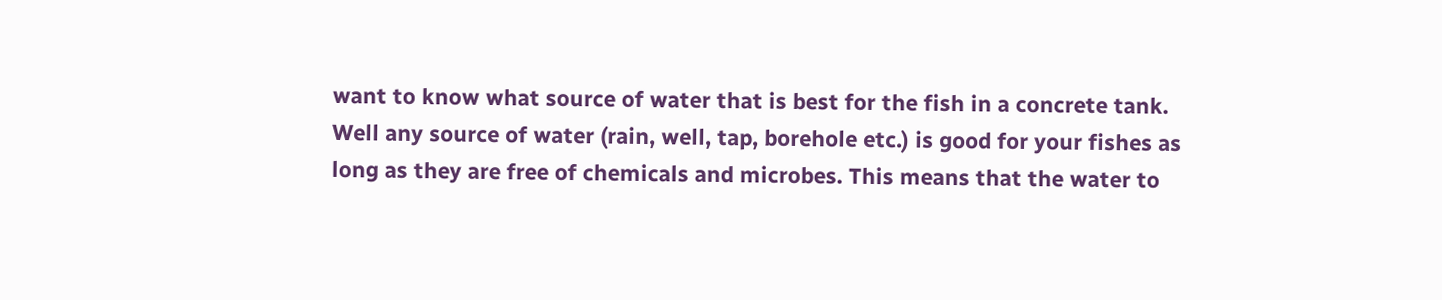want to know what source of water that is best for the fish in a concrete tank. Well any source of water (rain, well, tap, borehole etc.) is good for your fishes as long as they are free of chemicals and microbes. This means that the water to